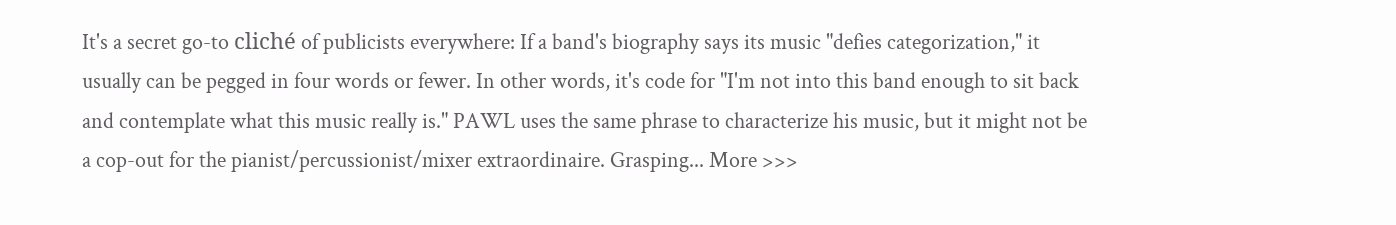It's a secret go-to cliché of publicists everywhere: If a band's biography says its music "defies categorization," it usually can be pegged in four words or fewer. In other words, it's code for "I'm not into this band enough to sit back and contemplate what this music really is." PAWL uses the same phrase to characterize his music, but it might not be a cop-out for the pianist/percussionist/mixer extraordinaire. Grasping... More >>>